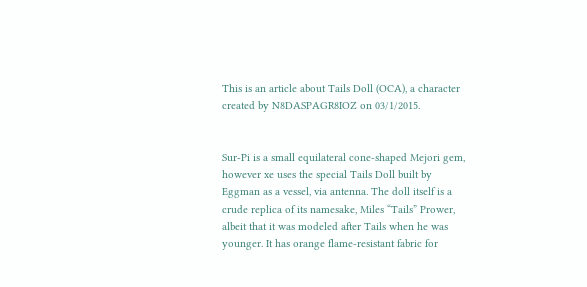This is an article about Tails Doll (OCA), a character created by N8DASPAGR8IOZ on 03/1/2015.


Sur-Pi is a small equilateral cone-shaped Mejori gem, however xe uses the special Tails Doll built by Eggman as a vessel, via antenna. The doll itself is a crude replica of its namesake, Miles “Tails” Prower, albeit that it was modeled after Tails when he was younger. It has orange flame-resistant fabric for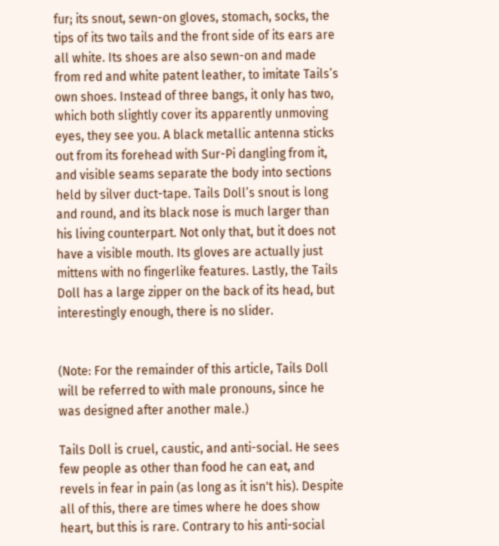fur; its snout, sewn-on gloves, stomach, socks, the tips of its two tails and the front side of its ears are all white. Its shoes are also sewn-on and made from red and white patent leather, to imitate Tails’s own shoes. Instead of three bangs, it only has two, which both slightly cover its apparently unmoving eyes, they see you. A black metallic antenna sticks out from its forehead with Sur-Pi dangling from it, and visible seams separate the body into sections held by silver duct-tape. Tails Doll’s snout is long and round, and its black nose is much larger than his living counterpart. Not only that, but it does not have a visible mouth. Its gloves are actually just mittens with no fingerlike features. Lastly, the Tails Doll has a large zipper on the back of its head, but interestingly enough, there is no slider.


(Note: For the remainder of this article, Tails Doll will be referred to with male pronouns, since he was designed after another male.)

Tails Doll is cruel, caustic, and anti-social. He sees few people as other than food he can eat, and revels in fear in pain (as long as it isn't his). Despite all of this, there are times where he does show heart, but this is rare. Contrary to his anti-social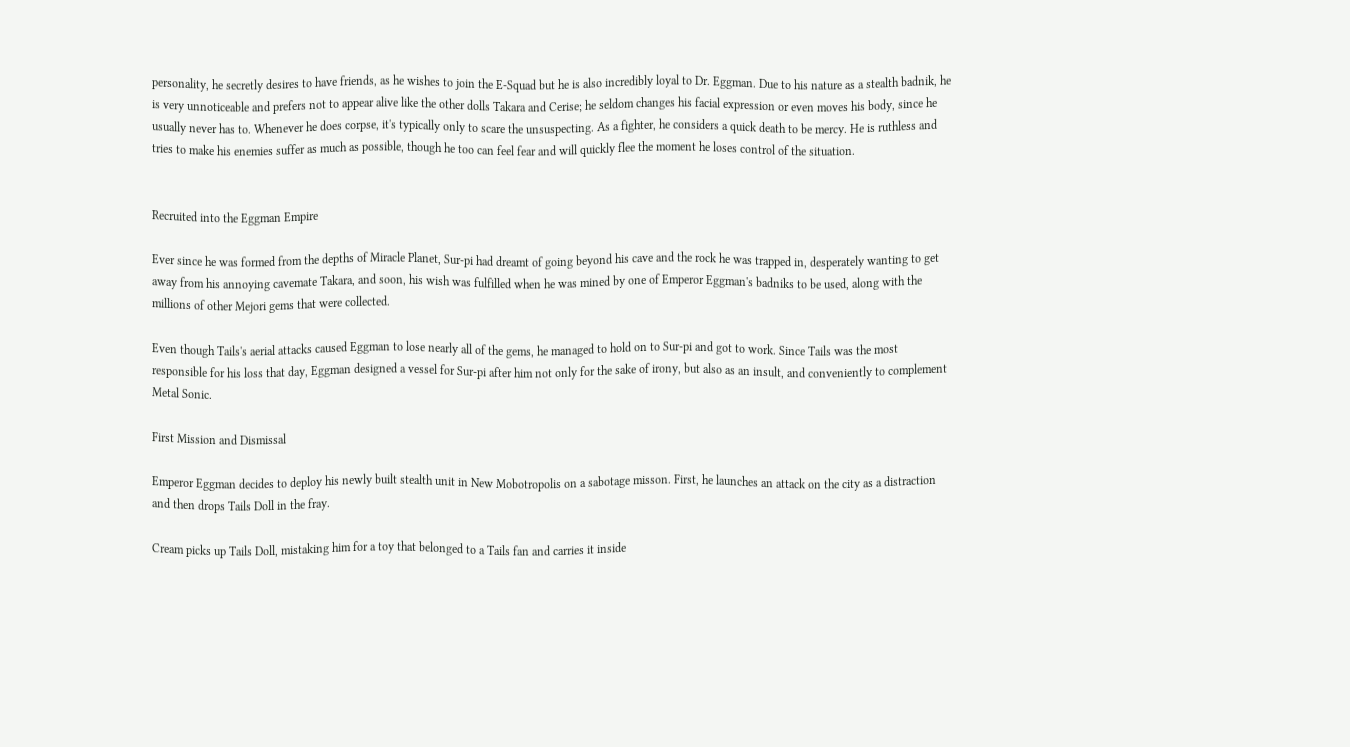personality, he secretly desires to have friends, as he wishes to join the E-Squad but he is also incredibly loyal to Dr. Eggman. Due to his nature as a stealth badnik, he is very unnoticeable and prefers not to appear alive like the other dolls Takara and Cerise; he seldom changes his facial expression or even moves his body, since he usually never has to. Whenever he does corpse, it's typically only to scare the unsuspecting. As a fighter, he considers a quick death to be mercy. He is ruthless and tries to make his enemies suffer as much as possible, though he too can feel fear and will quickly flee the moment he loses control of the situation.


Recruited into the Eggman Empire

Ever since he was formed from the depths of Miracle Planet, Sur-pi had dreamt of going beyond his cave and the rock he was trapped in, desperately wanting to get away from his annoying cavemate Takara, and soon, his wish was fulfilled when he was mined by one of Emperor Eggman's badniks to be used, along with the millions of other Mejori gems that were collected.

Even though Tails's aerial attacks caused Eggman to lose nearly all of the gems, he managed to hold on to Sur-pi and got to work. Since Tails was the most responsible for his loss that day, Eggman designed a vessel for Sur-pi after him not only for the sake of irony, but also as an insult, and conveniently to complement Metal Sonic.

First Mission and Dismissal

Emperor Eggman decides to deploy his newly built stealth unit in New Mobotropolis on a sabotage misson. First, he launches an attack on the city as a distraction and then drops Tails Doll in the fray.

Cream picks up Tails Doll, mistaking him for a toy that belonged to a Tails fan and carries it inside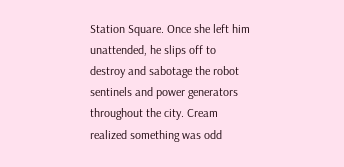Station Square. Once she left him unattended, he slips off to destroy and sabotage the robot sentinels and power generators throughout the city. Cream realized something was odd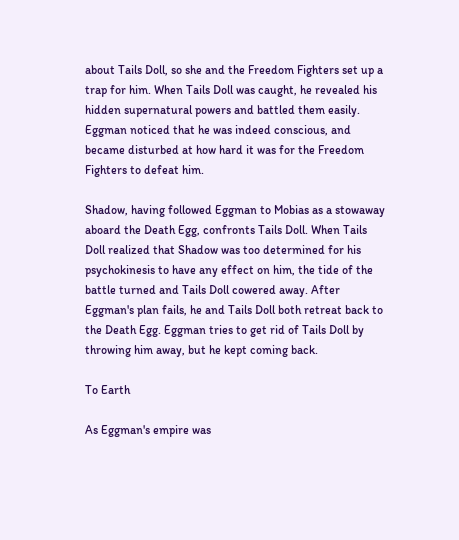about Tails Doll, so she and the Freedom Fighters set up a trap for him. When Tails Doll was caught, he revealed his hidden supernatural powers and battled them easily. Eggman noticed that he was indeed conscious, and became disturbed at how hard it was for the Freedom Fighters to defeat him.

Shadow, having followed Eggman to Mobias as a stowaway aboard the Death Egg, confronts Tails Doll. When Tails Doll realized that Shadow was too determined for his psychokinesis to have any effect on him, the tide of the battle turned and Tails Doll cowered away. After Eggman's plan fails, he and Tails Doll both retreat back to the Death Egg. Eggman tries to get rid of Tails Doll by throwing him away, but he kept coming back.

To Earth

As Eggman's empire was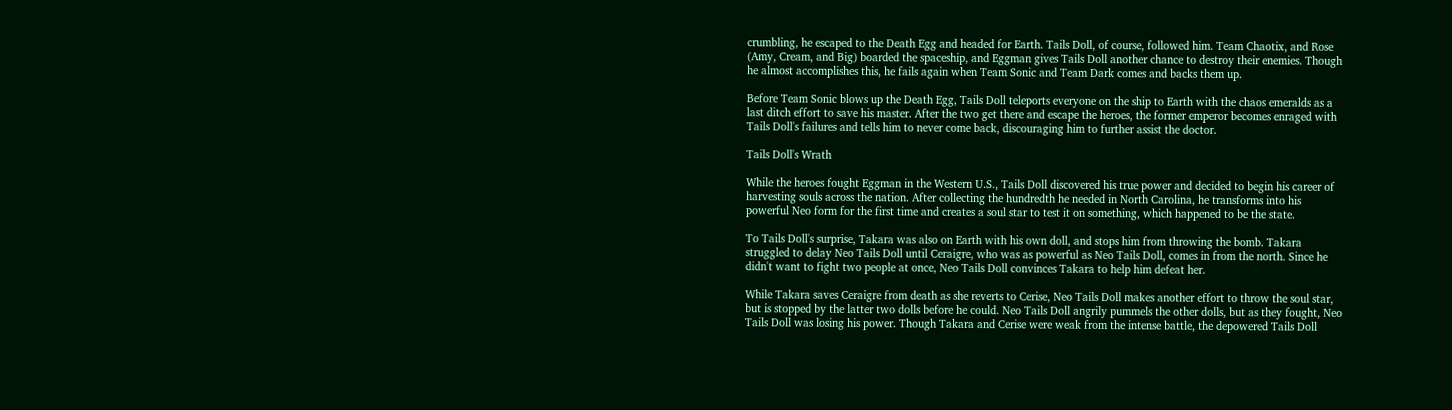crumbling, he escaped to the Death Egg and headed for Earth. Tails Doll, of course, followed him. Team Chaotix, and Rose (Amy, Cream, and Big) boarded the spaceship, and Eggman gives Tails Doll another chance to destroy their enemies. Though he almost accomplishes this, he fails again when Team Sonic and Team Dark comes and backs them up.

Before Team Sonic blows up the Death Egg, Tails Doll teleports everyone on the ship to Earth with the chaos emeralds as a last ditch effort to save his master. After the two get there and escape the heroes, the former emperor becomes enraged with Tails Doll's failures and tells him to never come back, discouraging him to further assist the doctor.

Tails Doll's Wrath

While the heroes fought Eggman in the Western U.S., Tails Doll discovered his true power and decided to begin his career of harvesting souls across the nation. After collecting the hundredth he needed in North Carolina, he transforms into his powerful Neo form for the first time and creates a soul star to test it on something, which happened to be the state.

To Tails Doll's surprise, Takara was also on Earth with his own doll, and stops him from throwing the bomb. Takara struggled to delay Neo Tails Doll until Ceraigre, who was as powerful as Neo Tails Doll, comes in from the north. Since he didn't want to fight two people at once, Neo Tails Doll convinces Takara to help him defeat her.

While Takara saves Ceraigre from death as she reverts to Cerise, Neo Tails Doll makes another effort to throw the soul star, but is stopped by the latter two dolls before he could. Neo Tails Doll angrily pummels the other dolls, but as they fought, Neo Tails Doll was losing his power. Though Takara and Cerise were weak from the intense battle, the depowered Tails Doll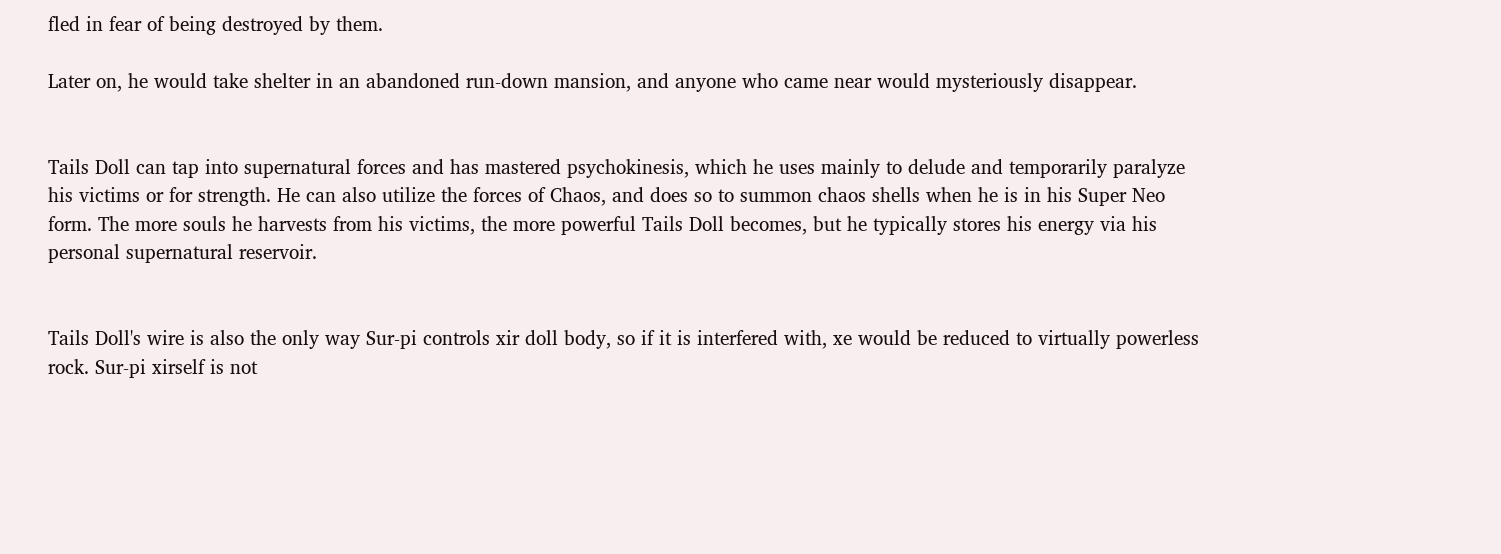fled in fear of being destroyed by them.

Later on, he would take shelter in an abandoned run-down mansion, and anyone who came near would mysteriously disappear.


Tails Doll can tap into supernatural forces and has mastered psychokinesis, which he uses mainly to delude and temporarily paralyze his victims or for strength. He can also utilize the forces of Chaos, and does so to summon chaos shells when he is in his Super Neo form. The more souls he harvests from his victims, the more powerful Tails Doll becomes, but he typically stores his energy via his personal supernatural reservoir.


Tails Doll's wire is also the only way Sur-pi controls xir doll body, so if it is interfered with, xe would be reduced to virtually powerless rock. Sur-pi xirself is not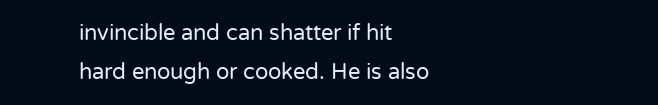invincible and can shatter if hit hard enough or cooked. He is also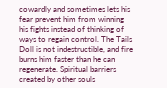cowardly and sometimes lets his fear prevent him from winning his fights instead of thinking of ways to regain control. The Tails Doll is not indestructible, and fire burns him faster than he can regenerate. Spiritual barriers created by other souls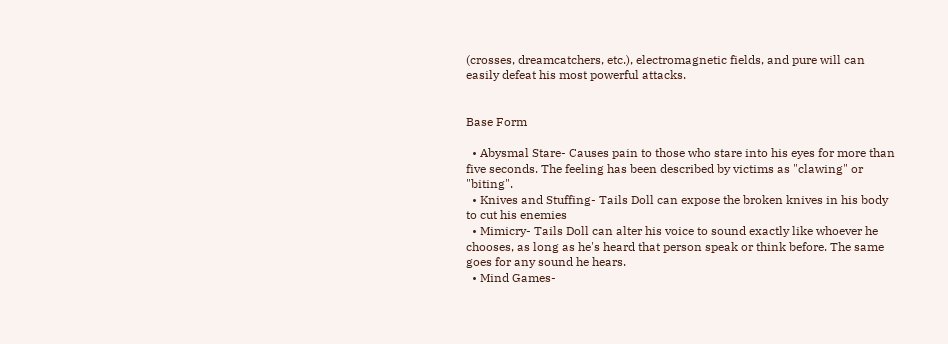(crosses, dreamcatchers, etc.), electromagnetic fields, and pure will can easily defeat his most powerful attacks.


Base Form

  • Abysmal Stare- Causes pain to those who stare into his eyes for more than five seconds. The feeling has been described by victims as "clawing" or "biting".
  • Knives and Stuffing- Tails Doll can expose the broken knives in his body to cut his enemies
  • Mimicry- Tails Doll can alter his voice to sound exactly like whoever he chooses, as long as he's heard that person speak or think before. The same goes for any sound he hears.
  • Mind Games-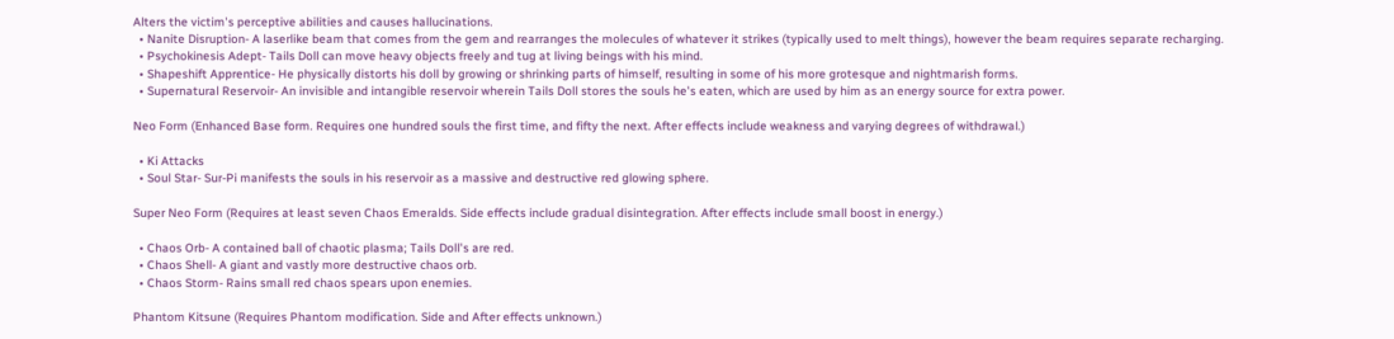Alters the victim's perceptive abilities and causes hallucinations.
  • Nanite Disruption- A laserlike beam that comes from the gem and rearranges the molecules of whatever it strikes (typically used to melt things), however the beam requires separate recharging.
  • Psychokinesis Adept- Tails Doll can move heavy objects freely and tug at living beings with his mind.
  • Shapeshift Apprentice- He physically distorts his doll by growing or shrinking parts of himself, resulting in some of his more grotesque and nightmarish forms.
  • Supernatural Reservoir- An invisible and intangible reservoir wherein Tails Doll stores the souls he's eaten, which are used by him as an energy source for extra power.

Neo Form (Enhanced Base form. Requires one hundred souls the first time, and fifty the next. After effects include weakness and varying degrees of withdrawal.)

  • Ki Attacks
  • Soul Star- Sur-Pi manifests the souls in his reservoir as a massive and destructive red glowing sphere.

Super Neo Form (Requires at least seven Chaos Emeralds. Side effects include gradual disintegration. After effects include small boost in energy.)

  • Chaos Orb- A contained ball of chaotic plasma; Tails Doll's are red.
  • Chaos Shell- A giant and vastly more destructive chaos orb.
  • Chaos Storm- Rains small red chaos spears upon enemies.

Phantom Kitsune (Requires Phantom modification. Side and After effects unknown.)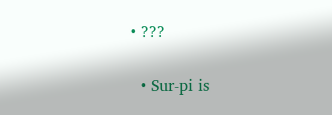• ???


  • Sur-pi is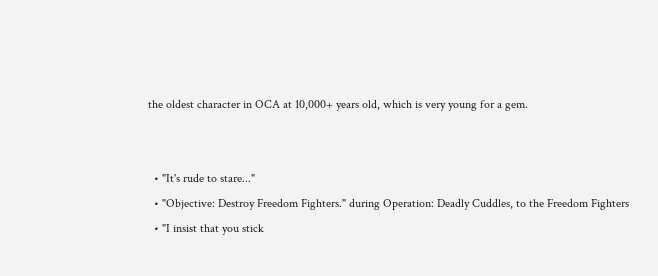the oldest character in OCA at 10,000+ years old, which is very young for a gem.


  • "It's rude to stare..."
  • "Objective: Destroy Freedom Fighters." during Operation: Deadly Cuddles, to the Freedom Fighters
  • "I insist that you stick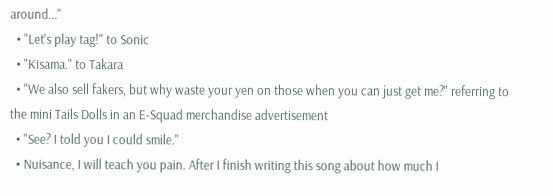around..."
  • "Let's play tag!" to Sonic
  • "Kisama." to Takara
  • "We also sell fakers, but why waste your yen on those when you can just get me?" referring to the mini Tails Dolls in an E-Squad merchandise advertisement
  • "See? I told you I could smile."
  • Nuisance, I will teach you pain. After I finish writing this song about how much I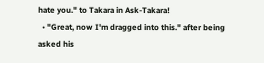hate you." to Takara in Ask-Takara!
  • "Great, now I'm dragged into this." after being asked his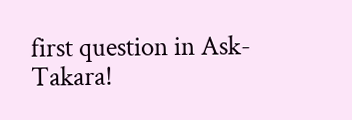first question in Ask-Takara!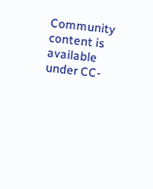Community content is available under CC-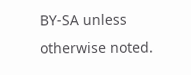BY-SA unless otherwise noted.